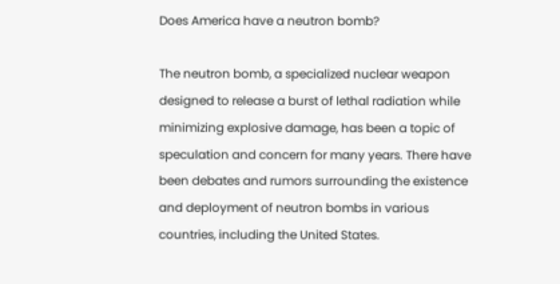Does America have a neutron bomb?

The neutron bomb, a specialized nuclear weapon designed to release a burst of lethal radiation while minimizing explosive damage, has been a topic of speculation and concern for many years. There have been debates and rumors surrounding the existence and deployment of neutron bombs in various countries, including the United States.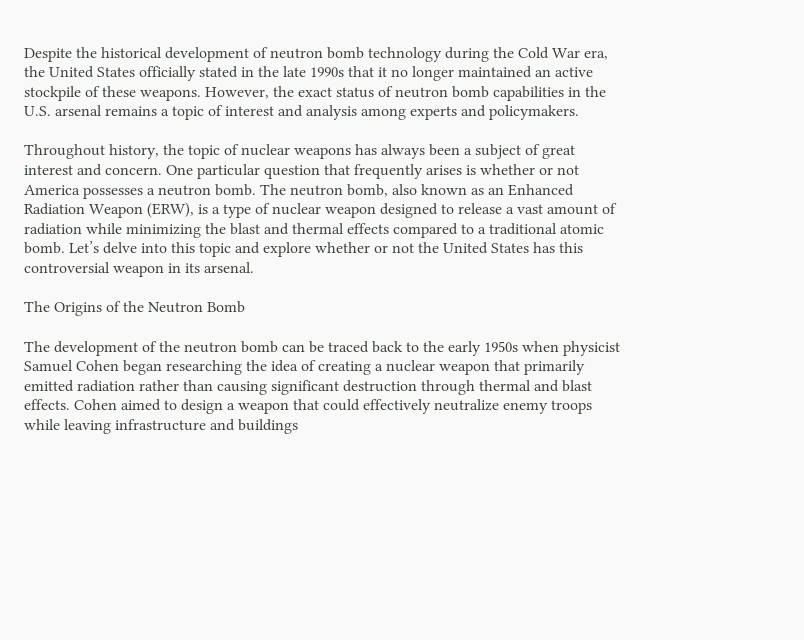Despite the historical development of neutron bomb technology during the Cold War era, the United States officially stated in the late 1990s that it no longer maintained an active stockpile of these weapons. However, the exact status of neutron bomb capabilities in the U.S. arsenal remains a topic of interest and analysis among experts and policymakers.

Throughout history, the topic of nuclear weapons has always been a subject of great interest and concern. One particular question that frequently arises is whether or not America possesses a neutron bomb. The neutron bomb, also known as an Enhanced Radiation Weapon (ERW), is a type of nuclear weapon designed to release a vast amount of radiation while minimizing the blast and thermal effects compared to a traditional atomic bomb. Let’s delve into this topic and explore whether or not the United States has this controversial weapon in its arsenal.

The Origins of the Neutron Bomb

The development of the neutron bomb can be traced back to the early 1950s when physicist Samuel Cohen began researching the idea of creating a nuclear weapon that primarily emitted radiation rather than causing significant destruction through thermal and blast effects. Cohen aimed to design a weapon that could effectively neutralize enemy troops while leaving infrastructure and buildings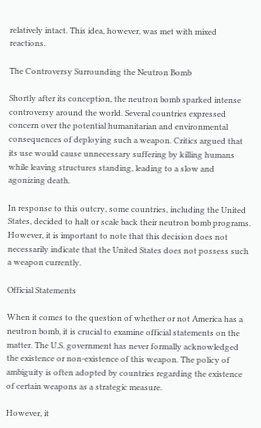relatively intact. This idea, however, was met with mixed reactions.

The Controversy Surrounding the Neutron Bomb

Shortly after its conception, the neutron bomb sparked intense controversy around the world. Several countries expressed concern over the potential humanitarian and environmental consequences of deploying such a weapon. Critics argued that its use would cause unnecessary suffering by killing humans while leaving structures standing, leading to a slow and agonizing death.

In response to this outcry, some countries, including the United States, decided to halt or scale back their neutron bomb programs. However, it is important to note that this decision does not necessarily indicate that the United States does not possess such a weapon currently.

Official Statements

When it comes to the question of whether or not America has a neutron bomb, it is crucial to examine official statements on the matter. The U.S. government has never formally acknowledged the existence or non-existence of this weapon. The policy of ambiguity is often adopted by countries regarding the existence of certain weapons as a strategic measure.

However, it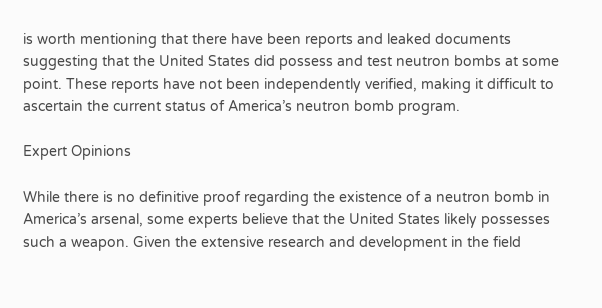is worth mentioning that there have been reports and leaked documents suggesting that the United States did possess and test neutron bombs at some point. These reports have not been independently verified, making it difficult to ascertain the current status of America’s neutron bomb program.

Expert Opinions

While there is no definitive proof regarding the existence of a neutron bomb in America’s arsenal, some experts believe that the United States likely possesses such a weapon. Given the extensive research and development in the field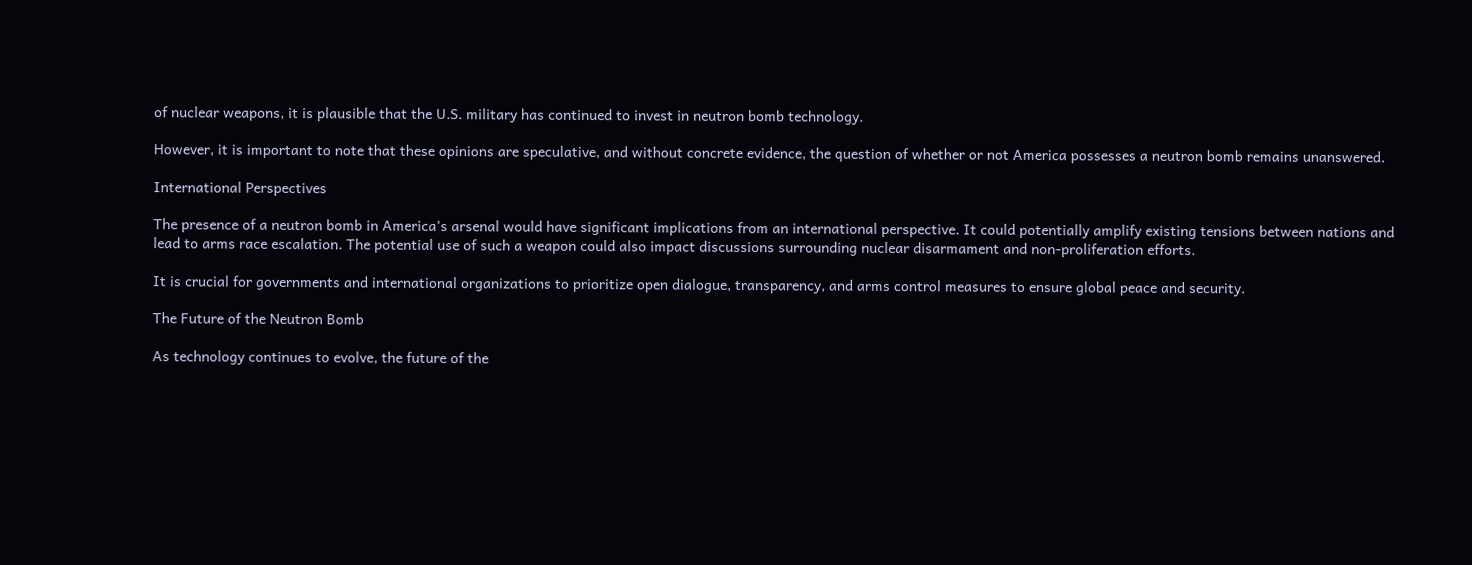of nuclear weapons, it is plausible that the U.S. military has continued to invest in neutron bomb technology.

However, it is important to note that these opinions are speculative, and without concrete evidence, the question of whether or not America possesses a neutron bomb remains unanswered.

International Perspectives

The presence of a neutron bomb in America’s arsenal would have significant implications from an international perspective. It could potentially amplify existing tensions between nations and lead to arms race escalation. The potential use of such a weapon could also impact discussions surrounding nuclear disarmament and non-proliferation efforts.

It is crucial for governments and international organizations to prioritize open dialogue, transparency, and arms control measures to ensure global peace and security.

The Future of the Neutron Bomb

As technology continues to evolve, the future of the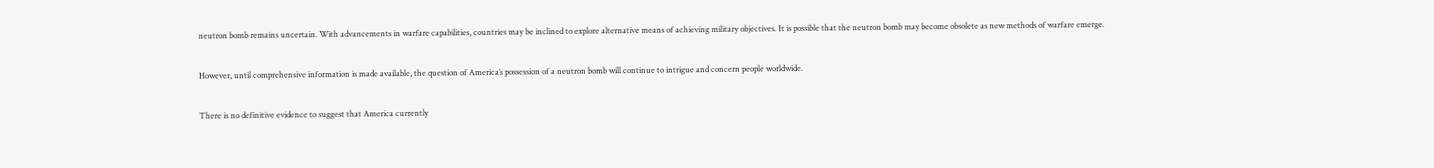neutron bomb remains uncertain. With advancements in warfare capabilities, countries may be inclined to explore alternative means of achieving military objectives. It is possible that the neutron bomb may become obsolete as new methods of warfare emerge.

However, until comprehensive information is made available, the question of America’s possession of a neutron bomb will continue to intrigue and concern people worldwide.

There is no definitive evidence to suggest that America currently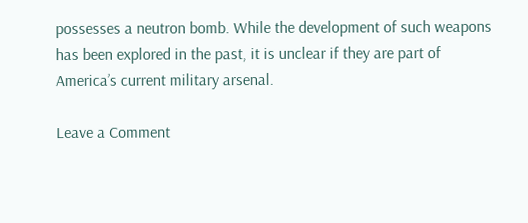possesses a neutron bomb. While the development of such weapons has been explored in the past, it is unclear if they are part of America’s current military arsenal.

Leave a Comment